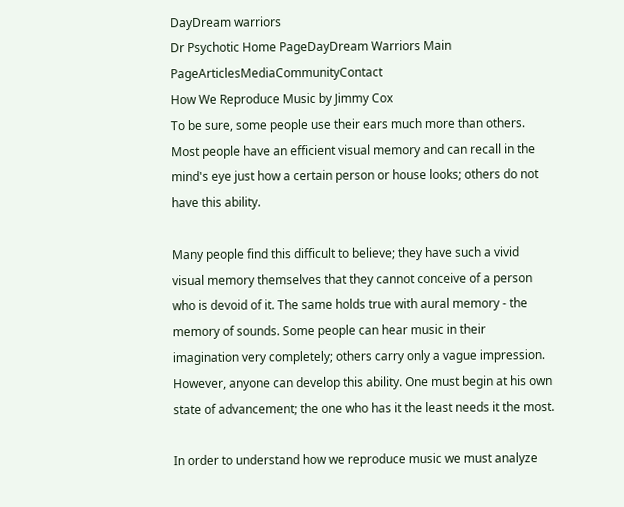DayDream warriors
Dr Psychotic Home PageDayDream Warriors Main PageArticlesMediaCommunityContact
How We Reproduce Music by Jimmy Cox
To be sure, some people use their ears much more than others. Most people have an efficient visual memory and can recall in the mind's eye just how a certain person or house looks; others do not have this ability.

Many people find this difficult to believe; they have such a vivid visual memory themselves that they cannot conceive of a person who is devoid of it. The same holds true with aural memory - the memory of sounds. Some people can hear music in their imagination very completely; others carry only a vague impression. However, anyone can develop this ability. One must begin at his own state of advancement; the one who has it the least needs it the most.

In order to understand how we reproduce music we must analyze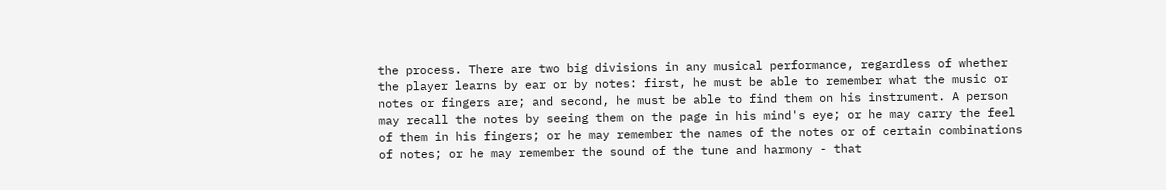the process. There are two big divisions in any musical performance, regardless of whether the player learns by ear or by notes: first, he must be able to remember what the music or notes or fingers are; and second, he must be able to find them on his instrument. A person may recall the notes by seeing them on the page in his mind's eye; or he may carry the feel of them in his fingers; or he may remember the names of the notes or of certain combinations of notes; or he may remember the sound of the tune and harmony - that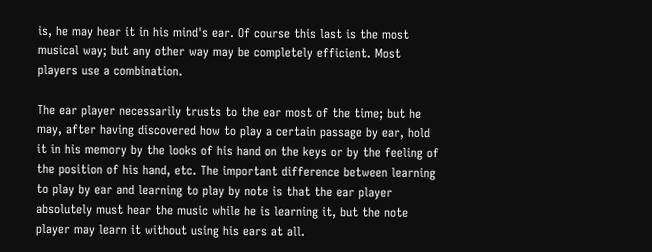is, he may hear it in his mind's ear. Of course this last is the most musical way; but any other way may be completely efficient. Most players use a combination.

The ear player necessarily trusts to the ear most of the time; but he may, after having discovered how to play a certain passage by ear, hold it in his memory by the looks of his hand on the keys or by the feeling of the position of his hand, etc. The important difference between learning to play by ear and learning to play by note is that the ear player absolutely must hear the music while he is learning it, but the note player may learn it without using his ears at all.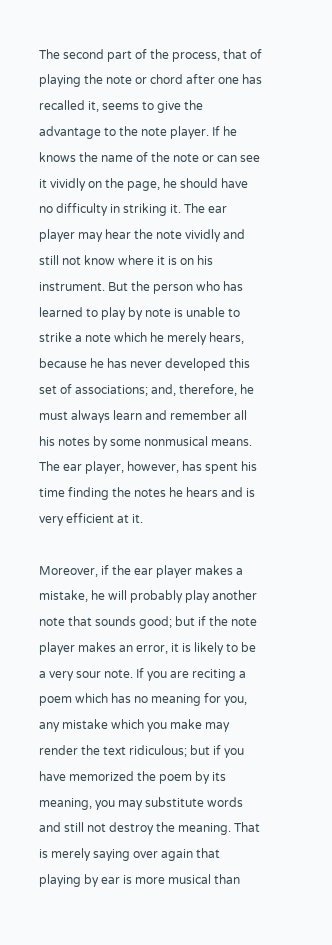The second part of the process, that of playing the note or chord after one has recalled it, seems to give the advantage to the note player. If he knows the name of the note or can see it vividly on the page, he should have no difficulty in striking it. The ear player may hear the note vividly and still not know where it is on his instrument. But the person who has learned to play by note is unable to strike a note which he merely hears, because he has never developed this set of associations; and, therefore, he must always learn and remember all his notes by some nonmusical means. The ear player, however, has spent his time finding the notes he hears and is very efficient at it.

Moreover, if the ear player makes a mistake, he will probably play another note that sounds good; but if the note player makes an error, it is likely to be a very sour note. If you are reciting a poem which has no meaning for you, any mistake which you make may render the text ridiculous; but if you have memorized the poem by its meaning, you may substitute words and still not destroy the meaning. That is merely saying over again that playing by ear is more musical than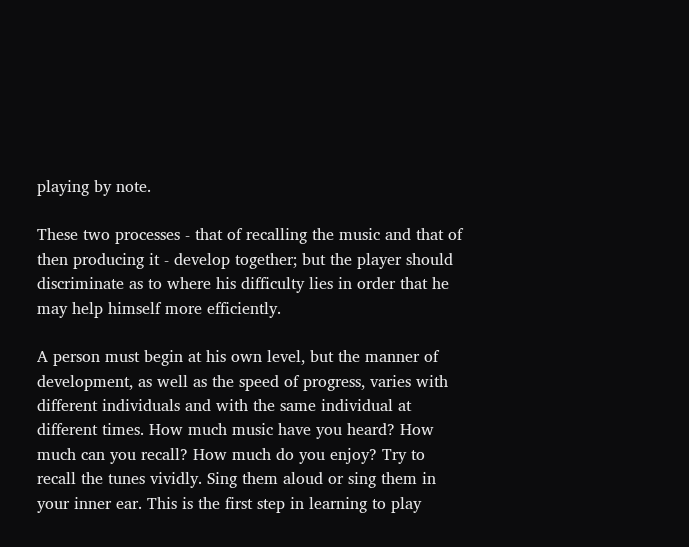playing by note.

These two processes - that of recalling the music and that of then producing it - develop together; but the player should discriminate as to where his difficulty lies in order that he may help himself more efficiently.

A person must begin at his own level, but the manner of development, as well as the speed of progress, varies with different individuals and with the same individual at different times. How much music have you heard? How much can you recall? How much do you enjoy? Try to recall the tunes vividly. Sing them aloud or sing them in your inner ear. This is the first step in learning to play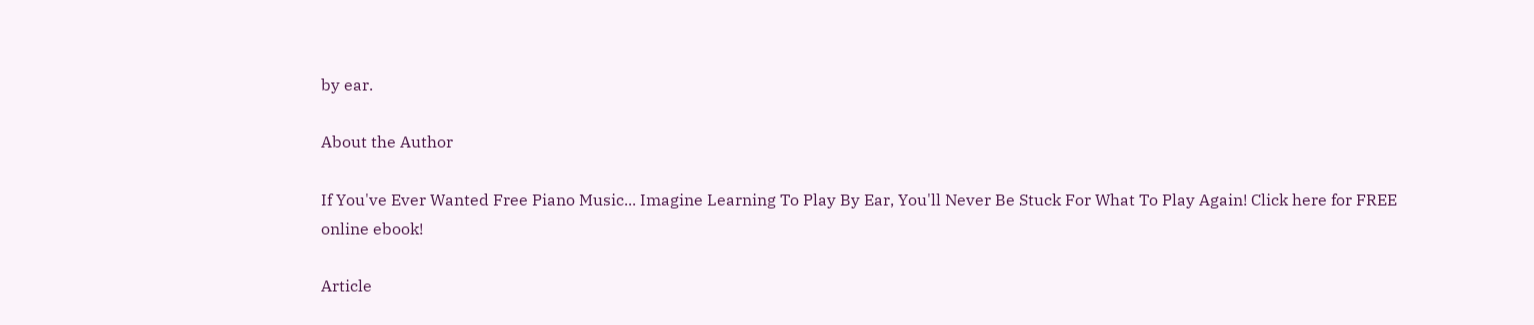by ear.

About the Author

If You've Ever Wanted Free Piano Music... Imagine Learning To Play By Ear, You'll Never Be Stuck For What To Play Again! Click here for FREE online ebook!

Article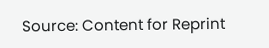Source: Content for Reprint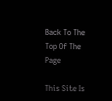Back To The Top Of The Page

This Site Is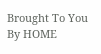Brought To You By HOME